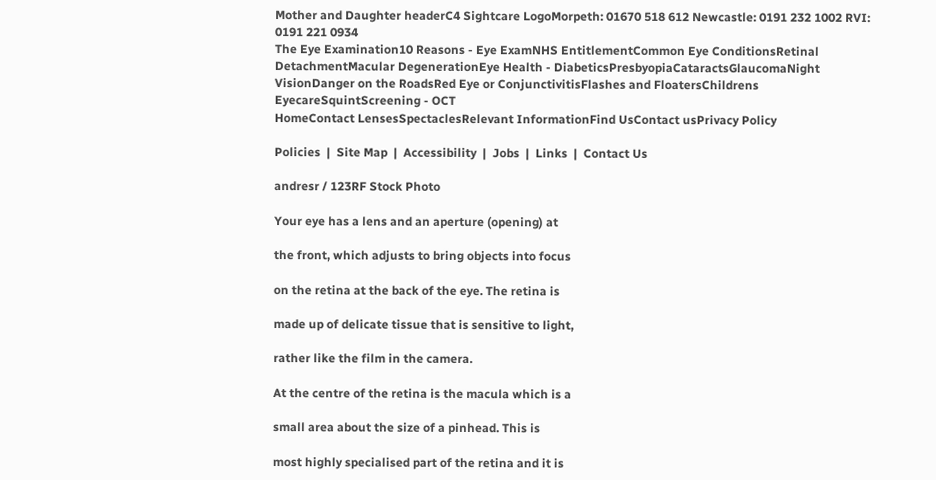Mother and Daughter headerC4 Sightcare LogoMorpeth: 01670 518 612 Newcastle: 0191 232 1002 RVI:  0191 221 0934
The Eye Examination10 Reasons - Eye ExamNHS EntitlementCommon Eye ConditionsRetinal DetachmentMacular DegenerationEye Health - DiabeticsPresbyopiaCataractsGlaucomaNight VisionDanger on the RoadsRed Eye or ConjunctivitisFlashes and FloatersChildrens EyecareSquintScreening - OCT
HomeContact LensesSpectaclesRelevant InformationFind UsContact usPrivacy Policy

Policies  |  Site Map  |  Accessibility  |  Jobs  |  Links  |  Contact Us

andresr / 123RF Stock Photo

Your eye has a lens and an aperture (opening) at

the front, which adjusts to bring objects into focus

on the retina at the back of the eye. The retina is

made up of delicate tissue that is sensitive to light,

rather like the film in the camera.

At the centre of the retina is the macula which is a

small area about the size of a pinhead. This is

most highly specialised part of the retina and it is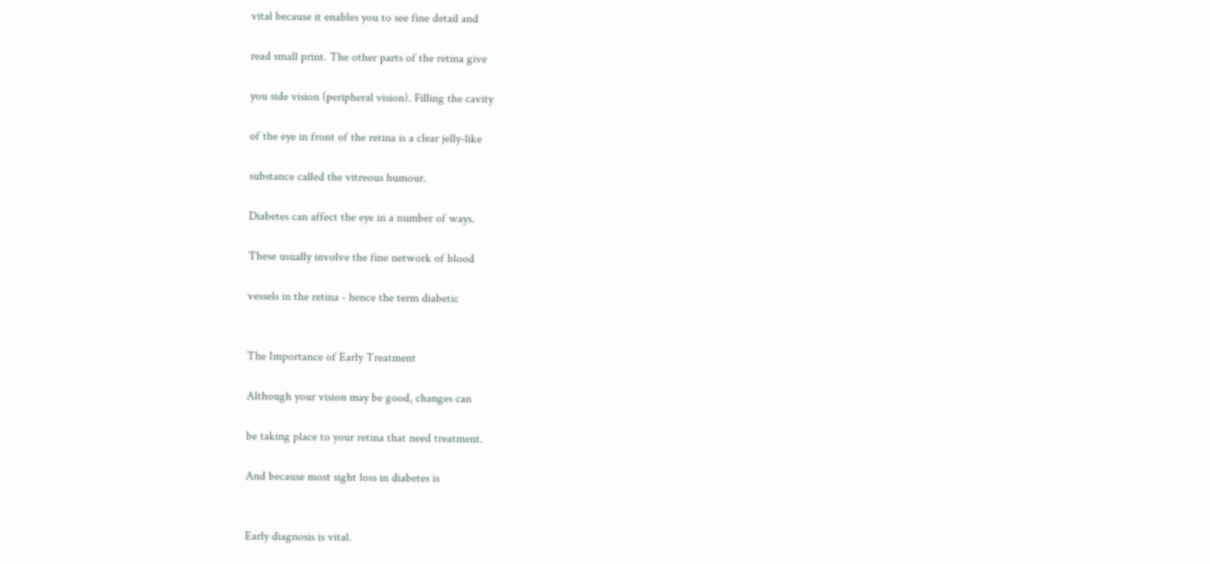vital because it enables you to see fine detail and

read small print. The other parts of the retina give

you side vision (peripheral vision). Filling the cavity

of the eye in front of the retina is a clear jelly-like

substance called the vitreous humour.

Diabetes can affect the eye in a number of ways.

These usually involve the fine network of blood

vessels in the retina - hence the term diabetic


The Importance of Early Treatment

Although your vision may be good, changes can

be taking place to your retina that need treatment.

And because most sight loss in diabetes is


Early diagnosis is vital.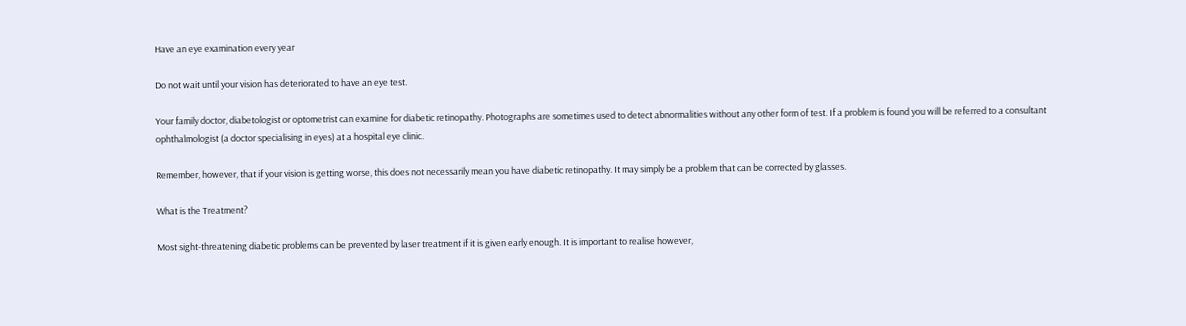Have an eye examination every year

Do not wait until your vision has deteriorated to have an eye test.

Your family doctor, diabetologist or optometrist can examine for diabetic retinopathy. Photographs are sometimes used to detect abnormalities without any other form of test. If a problem is found you will be referred to a consultant ophthalmologist (a doctor specialising in eyes) at a hospital eye clinic.

Remember, however, that if your vision is getting worse, this does not necessarily mean you have diabetic retinopathy. It may simply be a problem that can be corrected by glasses.

What is the Treatment?

Most sight-threatening diabetic problems can be prevented by laser treatment if it is given early enough. It is important to realise however,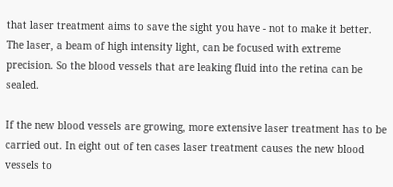that laser treatment aims to save the sight you have - not to make it better. The laser, a beam of high intensity light, can be focused with extreme precision. So the blood vessels that are leaking fluid into the retina can be sealed.

If the new blood vessels are growing, more extensive laser treatment has to be carried out. In eight out of ten cases laser treatment causes the new blood vessels to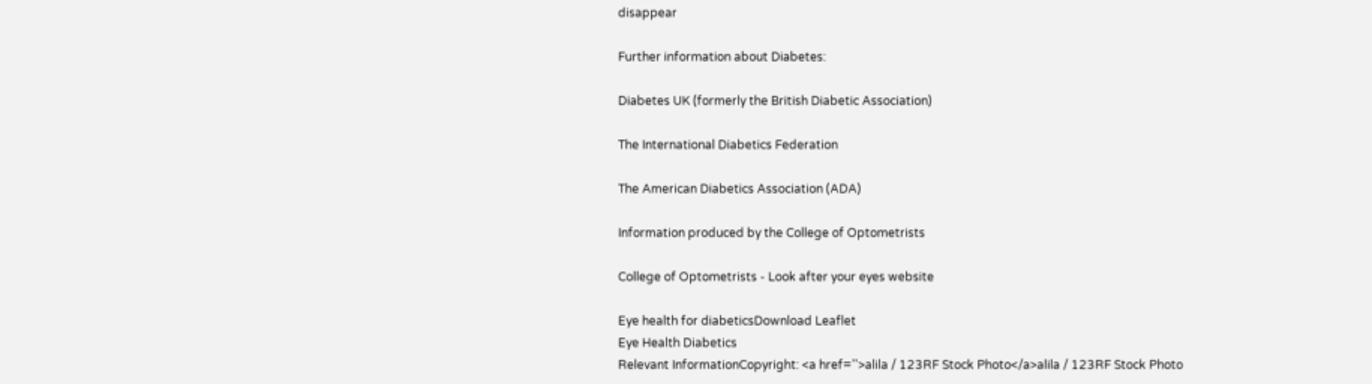disappear

Further information about Diabetes:

Diabetes UK (formerly the British Diabetic Association)

The International Diabetics Federation

The American Diabetics Association (ADA)

Information produced by the College of Optometrists

College of Optometrists - Look after your eyes website

Eye health for diabeticsDownload Leaflet
Eye Health Diabetics
Relevant InformationCopyright: <a href=''>alila / 123RF Stock Photo</a>alila / 123RF Stock Photo